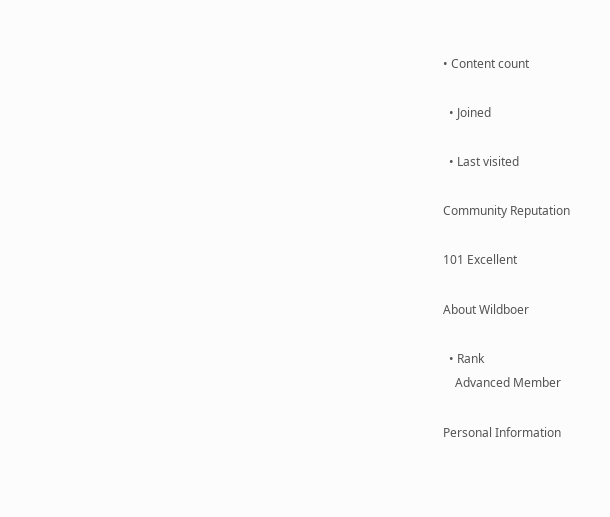• Content count

  • Joined

  • Last visited

Community Reputation

101 Excellent

About Wildboer

  • Rank
    Advanced Member

Personal Information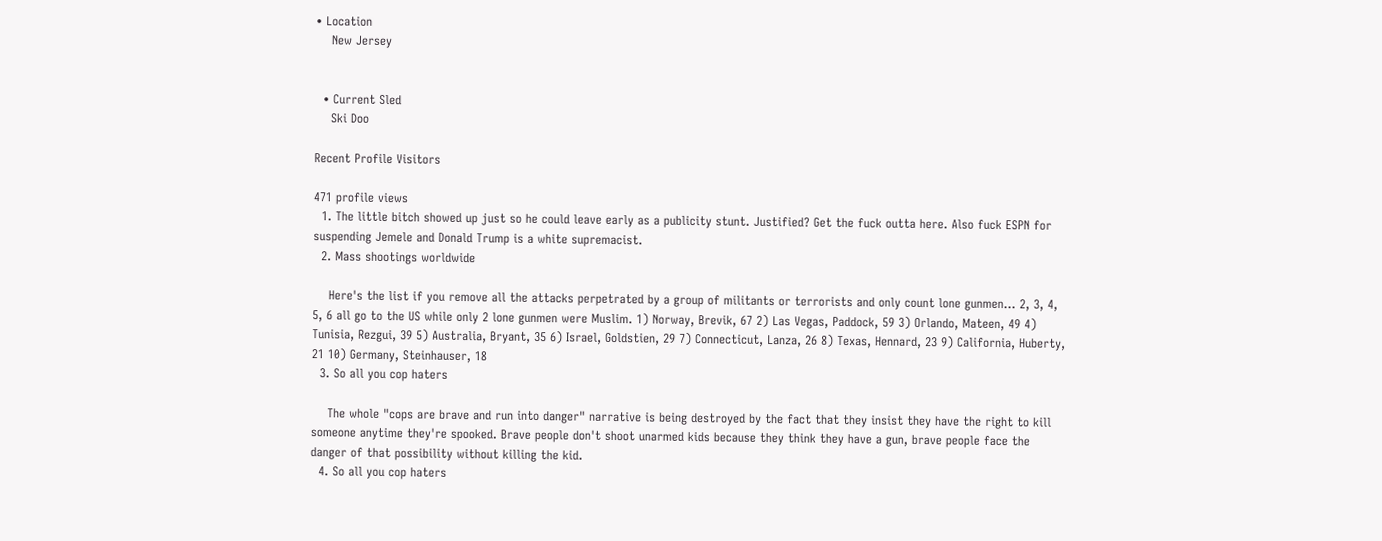• Location
    New Jersey


  • Current Sled
    Ski Doo

Recent Profile Visitors

471 profile views
  1. The little bitch showed up just so he could leave early as a publicity stunt. Justified? Get the fuck outta here. Also fuck ESPN for suspending Jemele and Donald Trump is a white supremacist.
  2. Mass shootings worldwide

    Here's the list if you remove all the attacks perpetrated by a group of militants or terrorists and only count lone gunmen... 2, 3, 4, 5, 6 all go to the US while only 2 lone gunmen were Muslim. 1) Norway, Brevik, 67 2) Las Vegas, Paddock, 59 3) Orlando, Mateen, 49 4) Tunisia, Rezgui, 39 5) Australia, Bryant, 35 6) Israel, Goldstien, 29 7) Connecticut, Lanza, 26 8) Texas, Hennard, 23 9) California, Huberty, 21 10) Germany, Steinhauser, 18
  3. So all you cop haters

    The whole "cops are brave and run into danger" narrative is being destroyed by the fact that they insist they have the right to kill someone anytime they're spooked. Brave people don't shoot unarmed kids because they think they have a gun, brave people face the danger of that possibility without killing the kid.
  4. So all you cop haters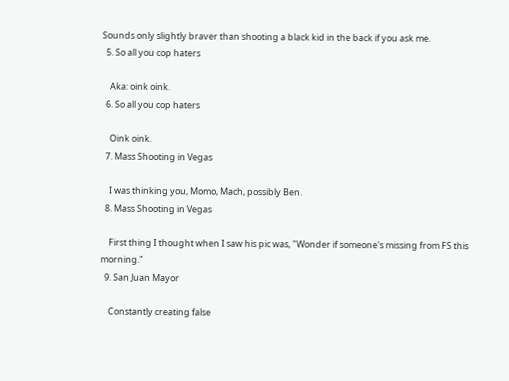Sounds only slightly braver than shooting a black kid in the back if you ask me.
  5. So all you cop haters

    Aka: oink oink.
  6. So all you cop haters

    Oink oink.
  7. Mass Shooting in Vegas

    I was thinking you, Momo, Mach, possibly Ben.
  8. Mass Shooting in Vegas

    First thing I thought when I saw his pic was, "Wonder if someone's missing from FS this morning."
  9. San Juan Mayor

    Constantly creating false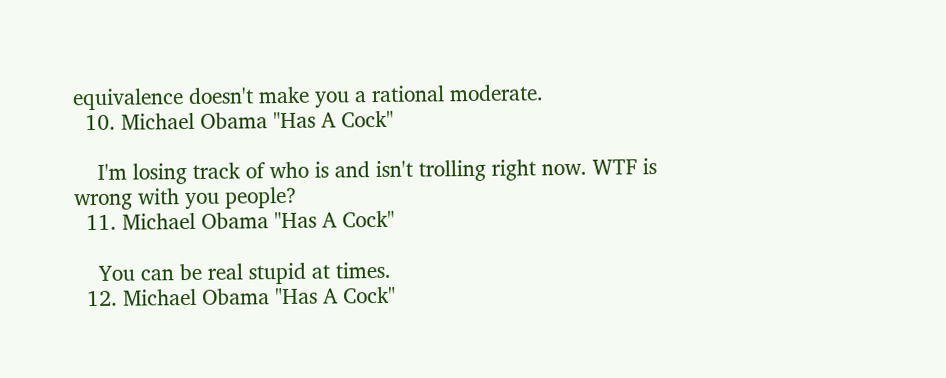equivalence doesn't make you a rational moderate.
  10. Michael Obama "Has A Cock"

    I'm losing track of who is and isn't trolling right now. WTF is wrong with you people?
  11. Michael Obama "Has A Cock"

    You can be real stupid at times.
  12. Michael Obama "Has A Cock"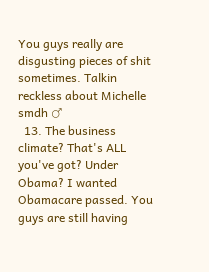You guys really are disgusting pieces of shit sometimes. Talkin reckless about Michelle smdh ♂
  13. The business climate? That's ALL you've got? Under Obama? I wanted Obamacare passed. You guys are still having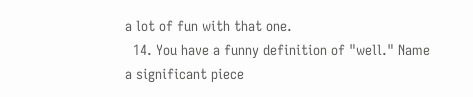a lot of fun with that one.
  14. You have a funny definition of "well." Name a significant piece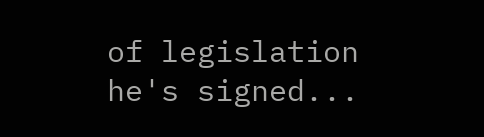of legislation he's signed...